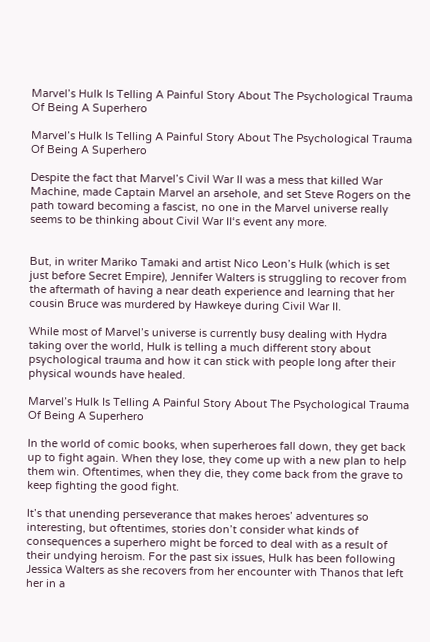Marvel’s Hulk Is Telling A Painful Story About The Psychological Trauma Of Being A Superhero

Marvel’s Hulk Is Telling A Painful Story About The Psychological Trauma Of Being A Superhero

Despite the fact that Marvel’s Civil War II was a mess that killed War Machine, made Captain Marvel an arsehole, and set Steve Rogers on the path toward becoming a fascist, no one in the Marvel universe really seems to be thinking about Civil War II‘s event any more.


But, in writer Mariko Tamaki and artist Nico Leon’s Hulk (which is set just before Secret Empire), Jennifer Walters is struggling to recover from the aftermath of having a near death experience and learning that her cousin Bruce was murdered by Hawkeye during Civil War II.

While most of Marvel’s universe is currently busy dealing with Hydra taking over the world, Hulk is telling a much different story about psychological trauma and how it can stick with people long after their physical wounds have healed.

Marvel’s Hulk Is Telling A Painful Story About The Psychological Trauma Of Being A Superhero

In the world of comic books, when superheroes fall down, they get back up to fight again. When they lose, they come up with a new plan to help them win. Oftentimes, when they die, they come back from the grave to keep fighting the good fight.

It’s that unending perseverance that makes heroes’ adventures so interesting, but oftentimes, stories don’t consider what kinds of consequences a superhero might be forced to deal with as a result of their undying heroism. For the past six issues, Hulk has been following Jessica Walters as she recovers from her encounter with Thanos that left her in a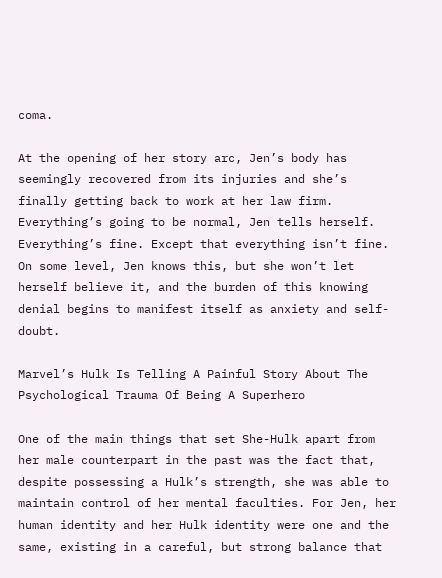coma.

At the opening of her story arc, Jen’s body has seemingly recovered from its injuries and she’s finally getting back to work at her law firm. Everything’s going to be normal, Jen tells herself. Everything’s fine. Except that everything isn’t fine. On some level, Jen knows this, but she won’t let herself believe it, and the burden of this knowing denial begins to manifest itself as anxiety and self-doubt.

Marvel’s Hulk Is Telling A Painful Story About The Psychological Trauma Of Being A Superhero

One of the main things that set She-Hulk apart from her male counterpart in the past was the fact that, despite possessing a Hulk’s strength, she was able to maintain control of her mental faculties. For Jen, her human identity and her Hulk identity were one and the same, existing in a careful, but strong balance that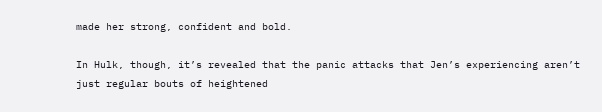made her strong, confident and bold.

In Hulk, though, it’s revealed that the panic attacks that Jen’s experiencing aren’t just regular bouts of heightened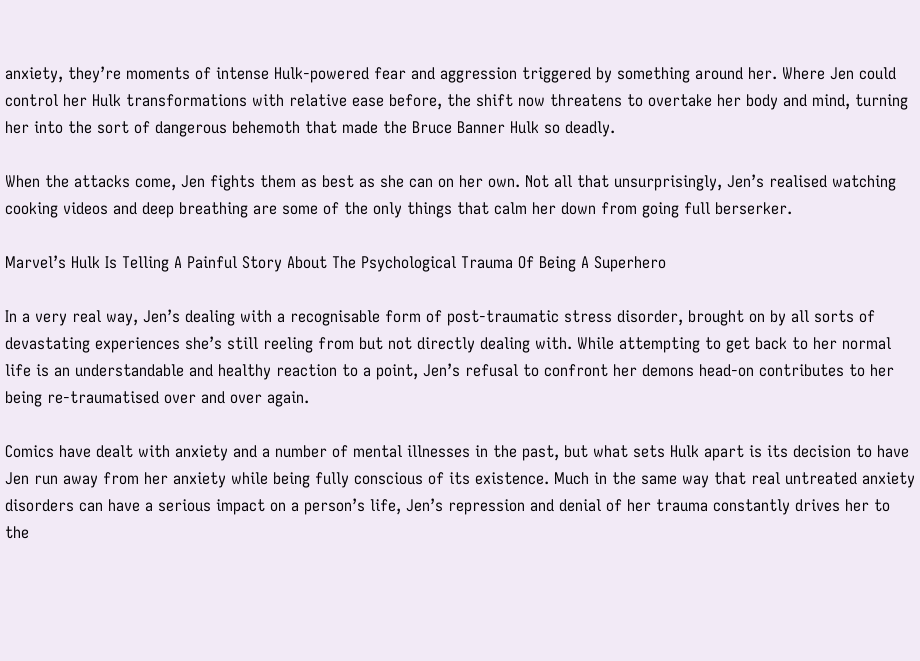anxiety, they’re moments of intense Hulk-powered fear and aggression triggered by something around her. Where Jen could control her Hulk transformations with relative ease before, the shift now threatens to overtake her body and mind, turning her into the sort of dangerous behemoth that made the Bruce Banner Hulk so deadly.

When the attacks come, Jen fights them as best as she can on her own. Not all that unsurprisingly, Jen’s realised watching cooking videos and deep breathing are some of the only things that calm her down from going full berserker.

Marvel’s Hulk Is Telling A Painful Story About The Psychological Trauma Of Being A Superhero

In a very real way, Jen’s dealing with a recognisable form of post-traumatic stress disorder, brought on by all sorts of devastating experiences she’s still reeling from but not directly dealing with. While attempting to get back to her normal life is an understandable and healthy reaction to a point, Jen’s refusal to confront her demons head-on contributes to her being re-traumatised over and over again.

Comics have dealt with anxiety and a number of mental illnesses in the past, but what sets Hulk apart is its decision to have Jen run away from her anxiety while being fully conscious of its existence. Much in the same way that real untreated anxiety disorders can have a serious impact on a person’s life, Jen’s repression and denial of her trauma constantly drives her to the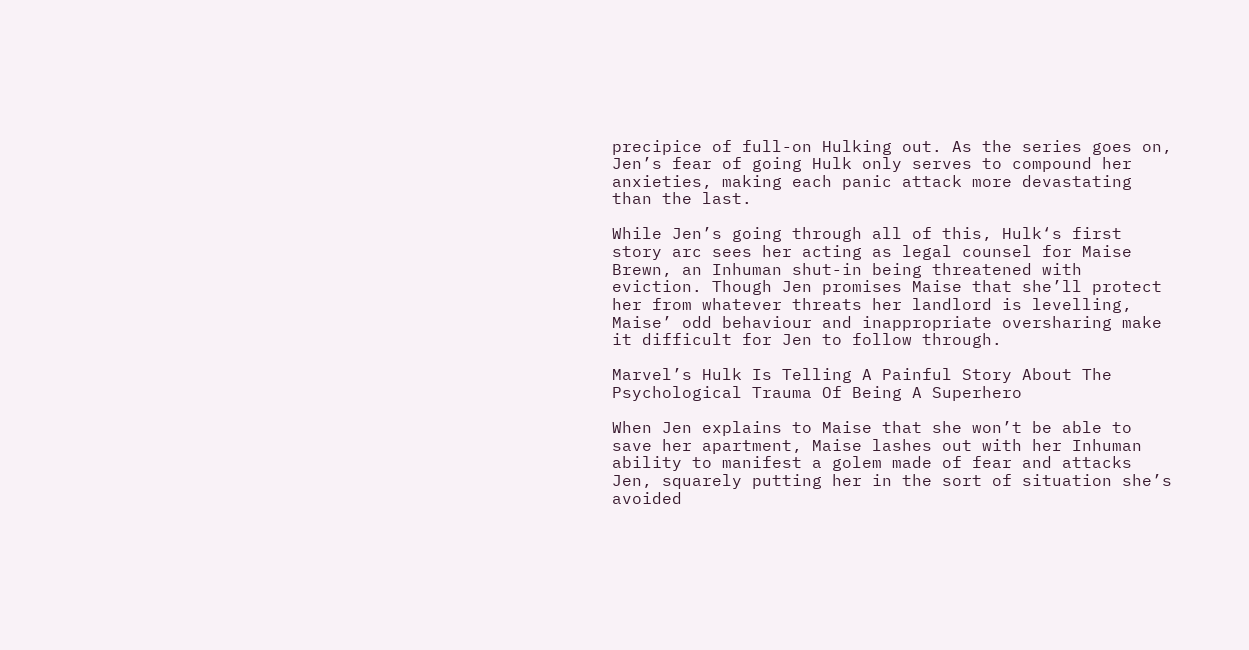precipice of full-on Hulking out. As the series goes on, Jen’s fear of going Hulk only serves to compound her anxieties, making each panic attack more devastating than the last.

While Jen’s going through all of this, Hulk‘s first story arc sees her acting as legal counsel for Maise Brewn, an Inhuman shut-in being threatened with eviction. Though Jen promises Maise that she’ll protect her from whatever threats her landlord is levelling, Maise’ odd behaviour and inappropriate oversharing make it difficult for Jen to follow through.

Marvel’s Hulk Is Telling A Painful Story About The Psychological Trauma Of Being A Superhero

When Jen explains to Maise that she won’t be able to save her apartment, Maise lashes out with her Inhuman ability to manifest a golem made of fear and attacks Jen, squarely putting her in the sort of situation she’s avoided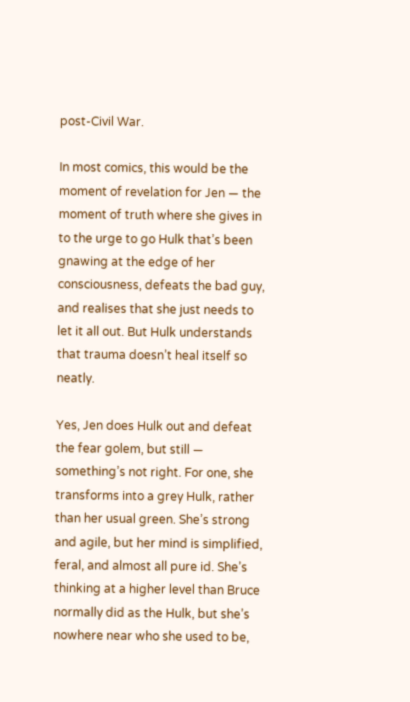post-Civil War.

In most comics, this would be the moment of revelation for Jen — the moment of truth where she gives in to the urge to go Hulk that’s been gnawing at the edge of her consciousness, defeats the bad guy, and realises that she just needs to let it all out. But Hulk understands that trauma doesn’t heal itself so neatly.

Yes, Jen does Hulk out and defeat the fear golem, but still — something’s not right. For one, she transforms into a grey Hulk, rather than her usual green. She’s strong and agile, but her mind is simplified, feral, and almost all pure id. She’s thinking at a higher level than Bruce normally did as the Hulk, but she’s nowhere near who she used to be,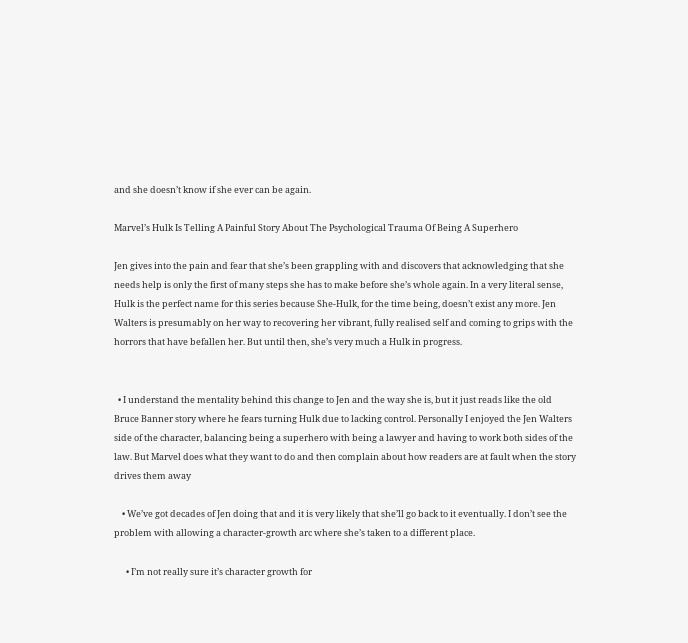and she doesn’t know if she ever can be again.

Marvel’s Hulk Is Telling A Painful Story About The Psychological Trauma Of Being A Superhero

Jen gives into the pain and fear that she’s been grappling with and discovers that acknowledging that she needs help is only the first of many steps she has to make before she’s whole again. In a very literal sense, Hulk is the perfect name for this series because She-Hulk, for the time being, doesn’t exist any more. Jen Walters is presumably on her way to recovering her vibrant, fully realised self and coming to grips with the horrors that have befallen her. But until then, she’s very much a Hulk in progress.


  • I understand the mentality behind this change to Jen and the way she is, but it just reads like the old Bruce Banner story where he fears turning Hulk due to lacking control. Personally I enjoyed the Jen Walters side of the character, balancing being a superhero with being a lawyer and having to work both sides of the law. But Marvel does what they want to do and then complain about how readers are at fault when the story drives them away

    • We’ve got decades of Jen doing that and it is very likely that she’ll go back to it eventually. I don’t see the problem with allowing a character-growth arc where she’s taken to a different place.

      • I’m not really sure it’s character growth for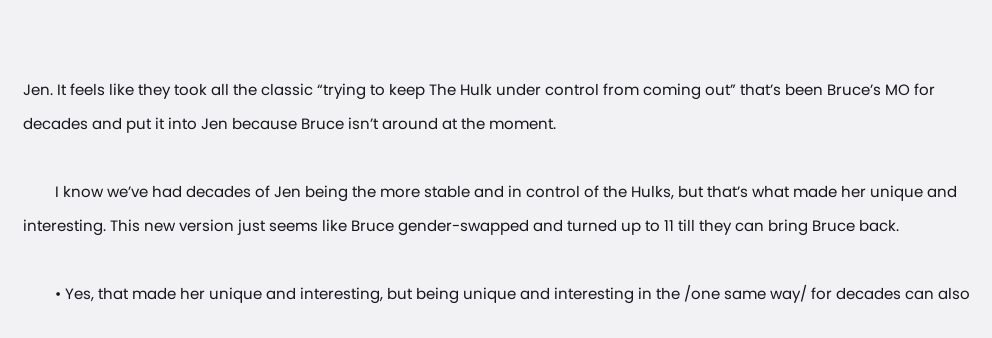Jen. It feels like they took all the classic “trying to keep The Hulk under control from coming out” that’s been Bruce’s MO for decades and put it into Jen because Bruce isn’t around at the moment.

        I know we’ve had decades of Jen being the more stable and in control of the Hulks, but that’s what made her unique and interesting. This new version just seems like Bruce gender-swapped and turned up to 11 till they can bring Bruce back.

        • Yes, that made her unique and interesting, but being unique and interesting in the /one same way/ for decades can also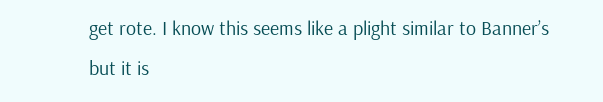get rote. I know this seems like a plight similar to Banner’s but it is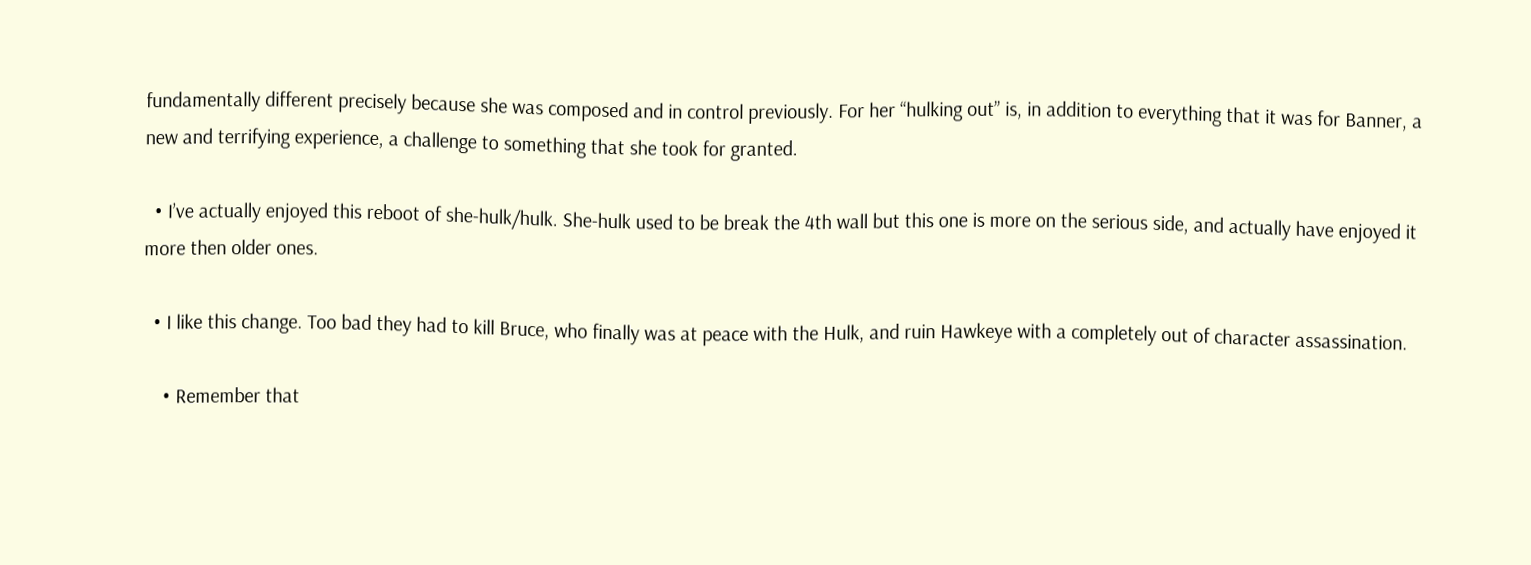fundamentally different precisely because she was composed and in control previously. For her “hulking out” is, in addition to everything that it was for Banner, a new and terrifying experience, a challenge to something that she took for granted.

  • I’ve actually enjoyed this reboot of she-hulk/hulk. She-hulk used to be break the 4th wall but this one is more on the serious side, and actually have enjoyed it more then older ones.

  • I like this change. Too bad they had to kill Bruce, who finally was at peace with the Hulk, and ruin Hawkeye with a completely out of character assassination.

    • Remember that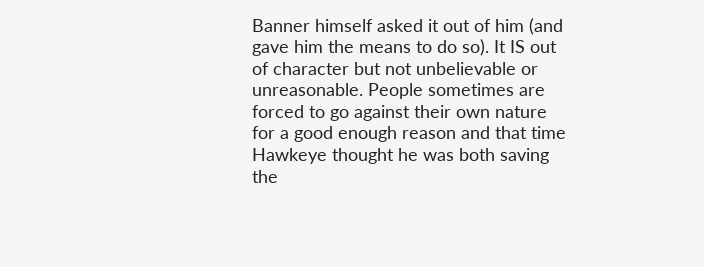Banner himself asked it out of him (and gave him the means to do so). It IS out of character but not unbelievable or unreasonable. People sometimes are forced to go against their own nature for a good enough reason and that time Hawkeye thought he was both saving the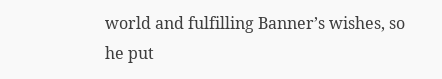world and fulfilling Banner’s wishes, so he put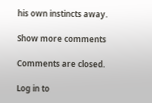his own instincts away.

Show more comments

Comments are closed.

Log in to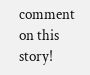comment on this story!